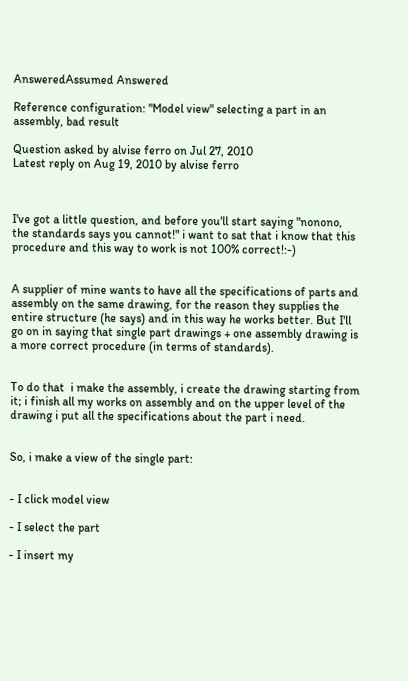AnsweredAssumed Answered

Reference configuration: "Model view" selecting a part in an assembly, bad result

Question asked by alvise ferro on Jul 27, 2010
Latest reply on Aug 19, 2010 by alvise ferro



I've got a little question, and before you'll start saying "nonono, the standards says you cannot!" i want to sat that i know that this procedure and this way to work is not 100% correct!:-)


A supplier of mine wants to have all the specifications of parts and assembly on the same drawing, for the reason they supplies the entire structure (he says) and in this way he works better. But I'll go on in saying that single part drawings + one assembly drawing is a more correct procedure (in terms of standards).


To do that  i make the assembly, i create the drawing starting from it; i finish all my works on assembly and on the upper level of the drawing i put all the specifications about the part i need.


So, i make a view of the single part:


- I click model view

- I select the part

- I insert my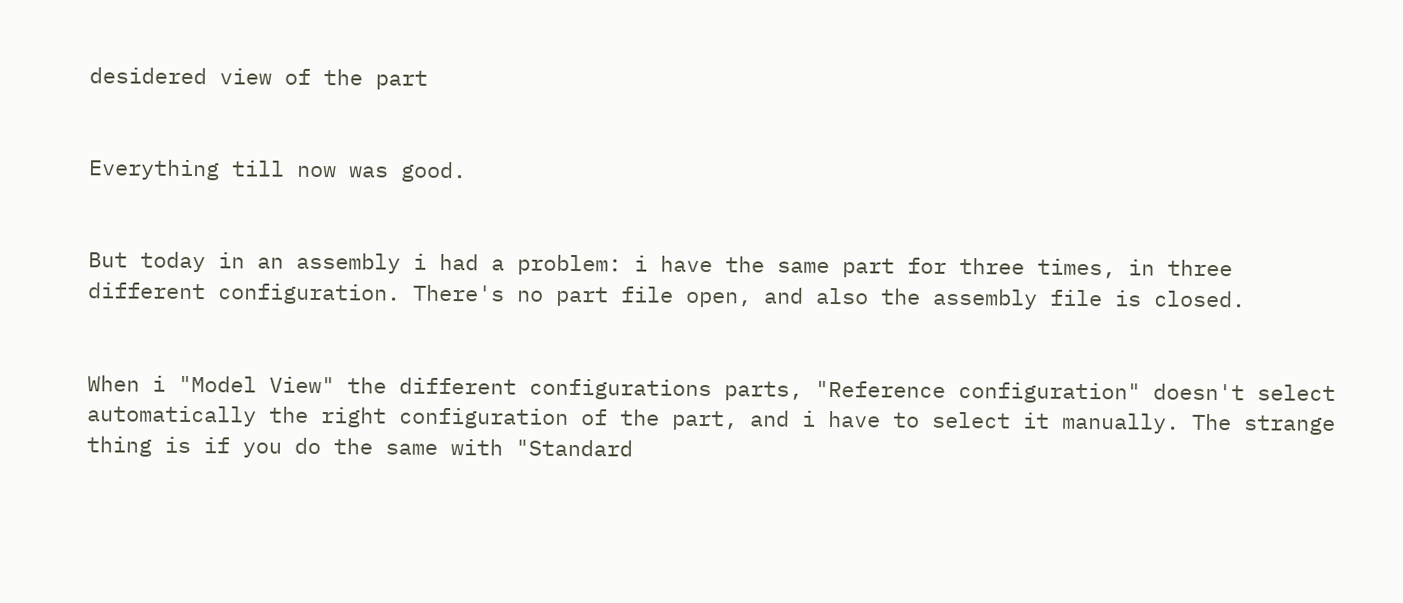desidered view of the part


Everything till now was good.


But today in an assembly i had a problem: i have the same part for three times, in three different configuration. There's no part file open, and also the assembly file is closed.


When i "Model View" the different configurations parts, "Reference configuration" doesn't select automatically the right configuration of the part, and i have to select it manually. The strange thing is if you do the same with "Standard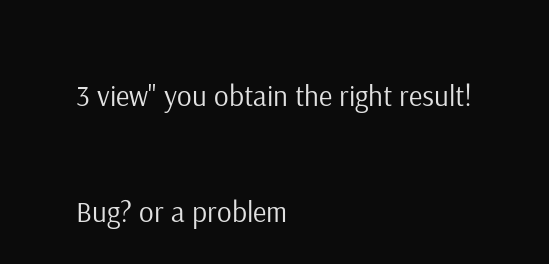3 view" you obtain the right result!


Bug? or a problem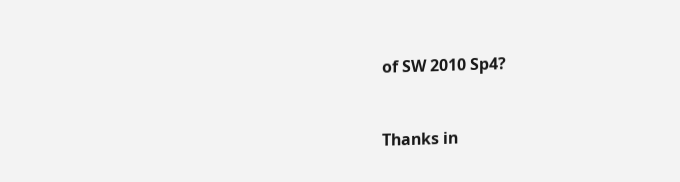of SW 2010 Sp4?


Thanks in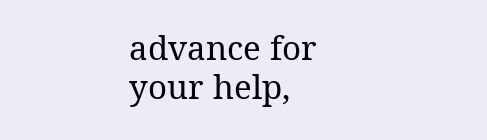advance for your help,